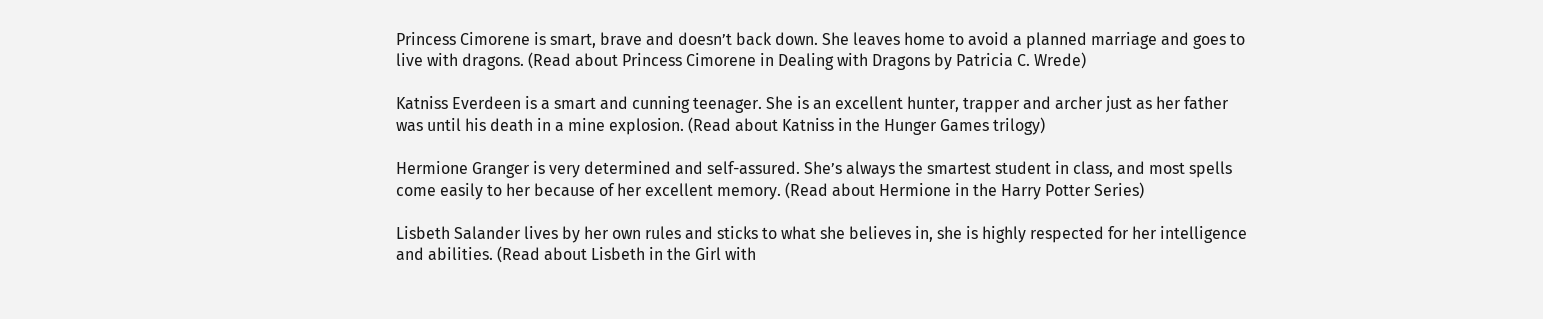Princess Cimorene is smart, brave and doesn’t back down. She leaves home to avoid a planned marriage and goes to live with dragons. (Read about Princess Cimorene in Dealing with Dragons by Patricia C. Wrede)

Katniss Everdeen is a smart and cunning teenager. She is an excellent hunter, trapper and archer just as her father was until his death in a mine explosion. (Read about Katniss in the Hunger Games trilogy)

Hermione Granger is very determined and self-assured. She’s always the smartest student in class, and most spells come easily to her because of her excellent memory. (Read about Hermione in the Harry Potter Series)

Lisbeth Salander lives by her own rules and sticks to what she believes in, she is highly respected for her intelligence and abilities. (Read about Lisbeth in the Girl with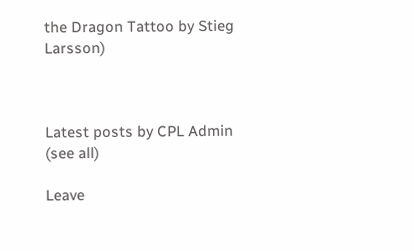the Dragon Tattoo by Stieg Larsson)



Latest posts by CPL Admin (see all)

Leave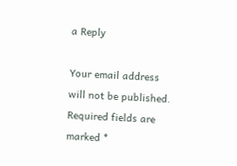a Reply

Your email address will not be published. Required fields are marked *